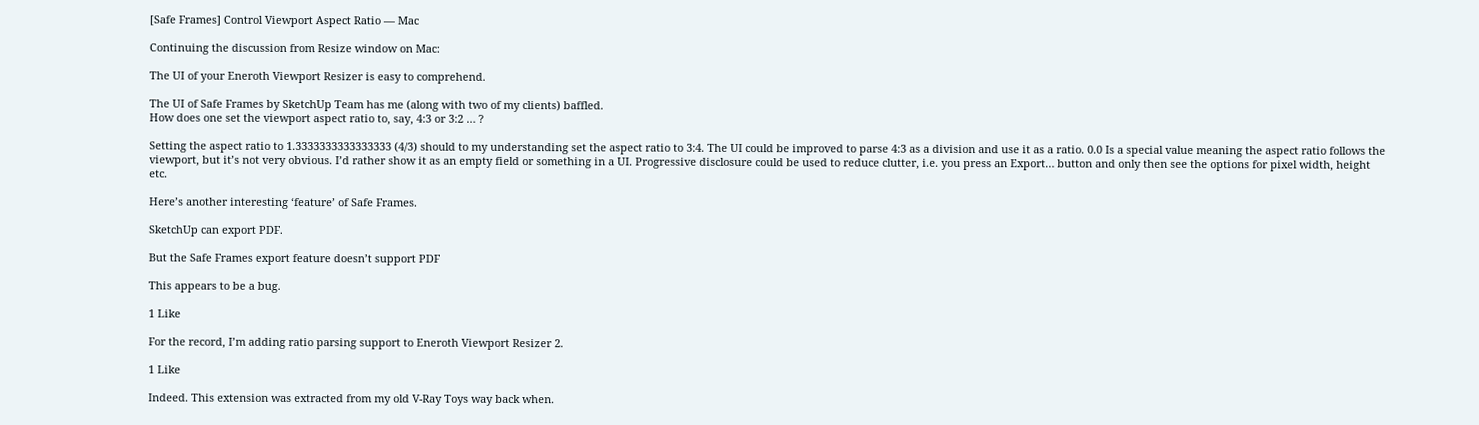[Safe Frames] Control Viewport Aspect Ratio — Mac

Continuing the discussion from Resize window on Mac:

The UI of your Eneroth Viewport Resizer is easy to comprehend.

The UI of Safe Frames by SketchUp Team has me (along with two of my clients) baffled.
How does one set the viewport aspect ratio to, say, 4:3 or 3:2 … ?

Setting the aspect ratio to 1.3333333333333333 (4/3) should to my understanding set the aspect ratio to 3:4. The UI could be improved to parse 4:3 as a division and use it as a ratio. 0.0 Is a special value meaning the aspect ratio follows the viewport, but it’s not very obvious. I’d rather show it as an empty field or something in a UI. Progressive disclosure could be used to reduce clutter, i.e. you press an Export… button and only then see the options for pixel width, height etc.

Here’s another interesting ‘feature’ of Safe Frames.

SketchUp can export PDF.

But the Safe Frames export feature doesn’t support PDF

This appears to be a bug.

1 Like

For the record, I’m adding ratio parsing support to Eneroth Viewport Resizer 2.

1 Like

Indeed. This extension was extracted from my old V-Ray Toys way back when.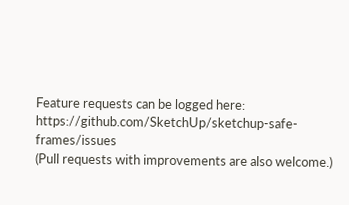Feature requests can be logged here: https://github.com/SketchUp/sketchup-safe-frames/issues
(Pull requests with improvements are also welcome.)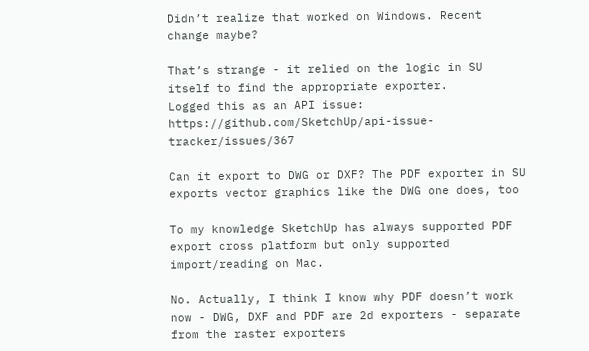Didn’t realize that worked on Windows. Recent change maybe?

That’s strange - it relied on the logic in SU itself to find the appropriate exporter.
Logged this as an API issue: https://github.com/SketchUp/api-issue-tracker/issues/367

Can it export to DWG or DXF? The PDF exporter in SU exports vector graphics like the DWG one does, too

To my knowledge SketchUp has always supported PDF export cross platform but only supported import/reading on Mac.

No. Actually, I think I know why PDF doesn’t work now - DWG, DXF and PDF are 2d exporters - separate from the raster exporters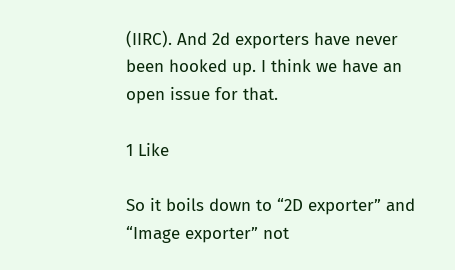(IIRC). And 2d exporters have never been hooked up. I think we have an open issue for that.

1 Like

So it boils down to “2D exporter” and “Image exporter” not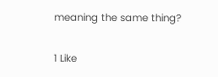meaning the same thing?

1 Like